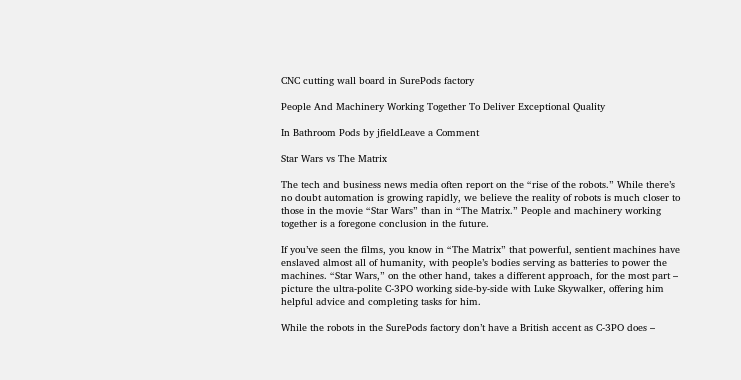CNC cutting wall board in SurePods factory

People And Machinery Working Together To Deliver Exceptional Quality

In Bathroom Pods by jfieldLeave a Comment

Star Wars vs The Matrix

The tech and business news media often report on the “rise of the robots.” While there’s no doubt automation is growing rapidly, we believe the reality of robots is much closer to those in the movie “Star Wars” than in “The Matrix.” People and machinery working together is a foregone conclusion in the future.

If you’ve seen the films, you know in “The Matrix” that powerful, sentient machines have enslaved almost all of humanity, with people’s bodies serving as batteries to power the machines. “Star Wars,” on the other hand, takes a different approach, for the most part – picture the ultra-polite C-3PO working side-by-side with Luke Skywalker, offering him helpful advice and completing tasks for him.

While the robots in the SurePods factory don’t have a British accent as C-3PO does –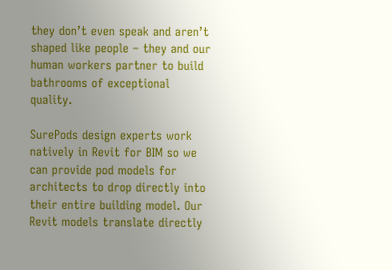they don’t even speak and aren’t shaped like people – they and our human workers partner to build bathrooms of exceptional quality.

SurePods design experts work natively in Revit for BIM so we can provide pod models for architects to drop directly into their entire building model. Our Revit models translate directly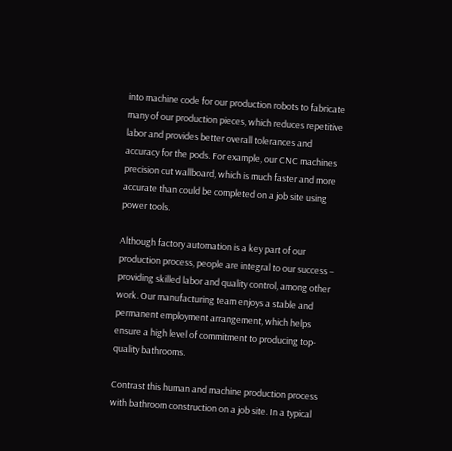into machine code for our production robots to fabricate many of our production pieces, which reduces repetitive labor and provides better overall tolerances and accuracy for the pods. For example, our CNC machines precision cut wallboard, which is much faster and more accurate than could be completed on a job site using power tools.

Although factory automation is a key part of our production process, people are integral to our success – providing skilled labor and quality control, among other work. Our manufacturing team enjoys a stable and permanent employment arrangement, which helps ensure a high level of commitment to producing top-quality bathrooms.

Contrast this human and machine production process with bathroom construction on a job site. In a typical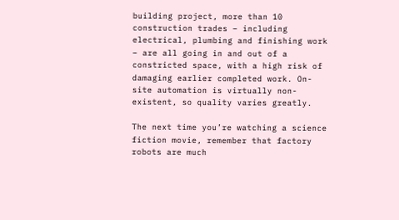building project, more than 10 construction trades – including electrical, plumbing and finishing work – are all going in and out of a constricted space, with a high risk of damaging earlier completed work. On-site automation is virtually non-existent, so quality varies greatly.

The next time you’re watching a science fiction movie, remember that factory robots are much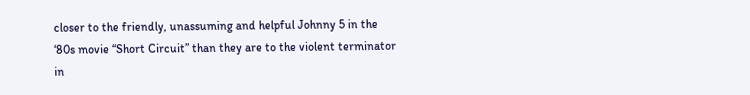closer to the friendly, unassuming and helpful Johnny 5 in the ‘80s movie “Short Circuit” than they are to the violent terminator in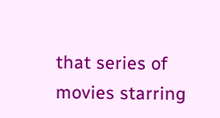that series of movies starring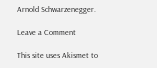Arnold Schwarzenegger.

Leave a Comment

This site uses Akismet to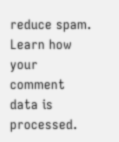reduce spam. Learn how your comment data is processed.